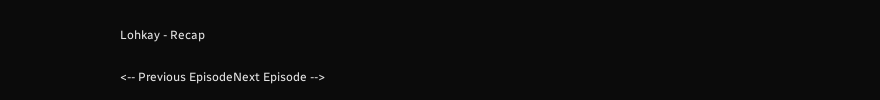Lohkay - Recap

<-- Previous EpisodeNext Episode -->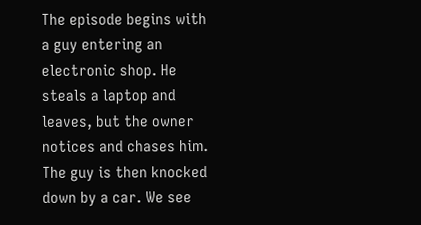The episode begins with a guy entering an electronic shop. He steals a laptop and leaves, but the owner notices and chases him. The guy is then knocked down by a car. We see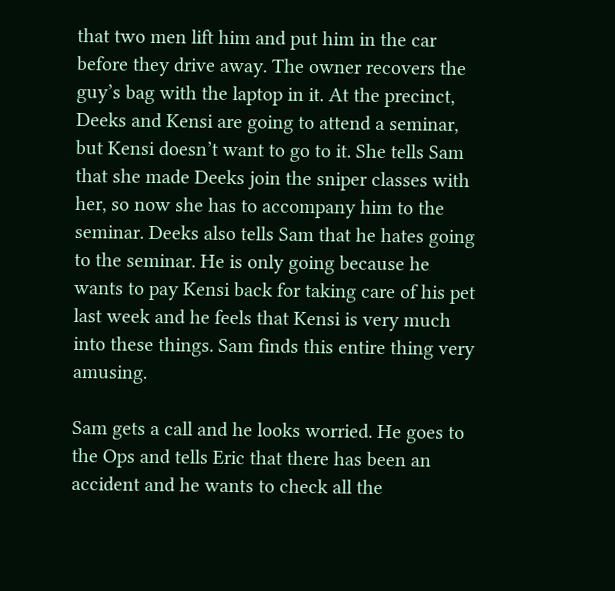that two men lift him and put him in the car before they drive away. The owner recovers the guy’s bag with the laptop in it. At the precinct, Deeks and Kensi are going to attend a seminar, but Kensi doesn’t want to go to it. She tells Sam that she made Deeks join the sniper classes with her, so now she has to accompany him to the seminar. Deeks also tells Sam that he hates going to the seminar. He is only going because he wants to pay Kensi back for taking care of his pet last week and he feels that Kensi is very much into these things. Sam finds this entire thing very amusing.

Sam gets a call and he looks worried. He goes to the Ops and tells Eric that there has been an accident and he wants to check all the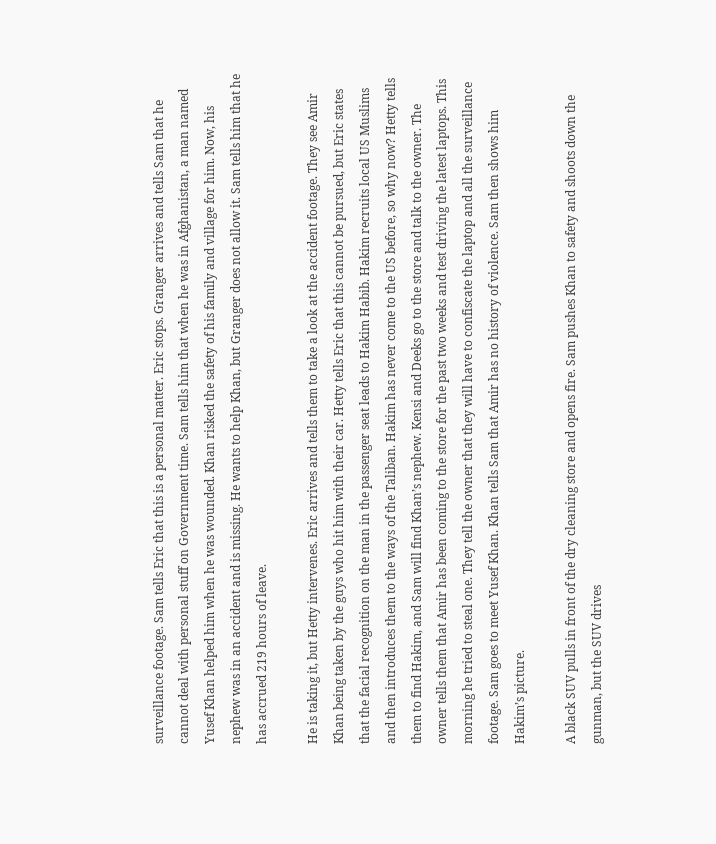surveillance footage. Sam tells Eric that this is a personal matter. Eric stops. Granger arrives and tells Sam that he cannot deal with personal stuff on Government time. Sam tells him that when he was in Afghanistan, a man named Yusef Khan helped him when he was wounded. Khan risked the safety of his family and village for him. Now, his nephew was in an accident and is missing. He wants to help Khan, but Granger does not allow it. Sam tells him that he has accrued 219 hours of leave.

He is taking it, but Hetty intervenes. Eric arrives and tells them to take a look at the accident footage. They see Amir Khan being taken by the guys who hit him with their car. Hetty tells Eric that this cannot be pursued, but Eric states that the facial recognition on the man in the passenger seat leads to Hakim Habib. Hakim recruits local US Muslims and then introduces them to the ways of the Taliban. Hakim has never come to the US before, so why now? Hetty tells them to find Hakim, and Sam will find Khan’s nephew. Kensi and Deeks go to the store and talk to the owner. The owner tells them that Amir has been coming to the store for the past two weeks and test driving the latest laptops. This morning he tried to steal one. They tell the owner that they will have to confiscate the laptop and all the surveillance footage. Sam goes to meet Yusef Khan. Khan tells Sam that Amir has no history of violence. Sam then shows him Hakim’s picture.

A black SUV pulls in front of the dry cleaning store and opens fire. Sam pushes Khan to safety and shoots down the gunman, but the SUV drives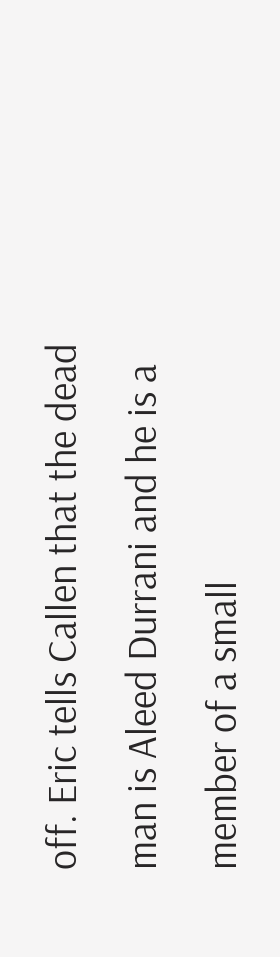off. Eric tells Callen that the dead man is Aleed Durrani and he is a member of a small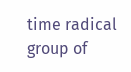time radical group of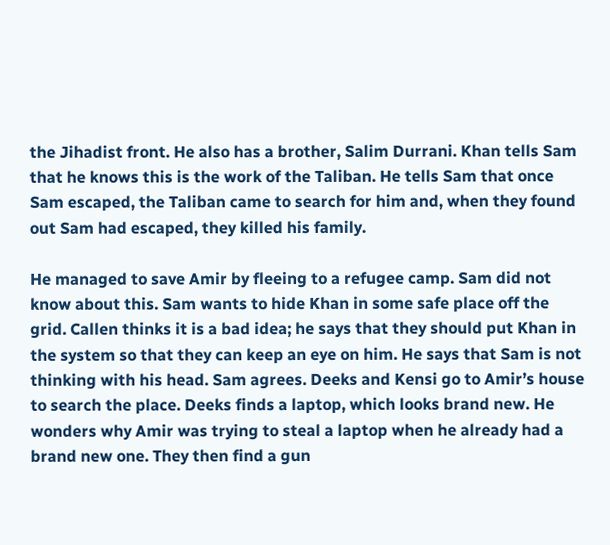the Jihadist front. He also has a brother, Salim Durrani. Khan tells Sam that he knows this is the work of the Taliban. He tells Sam that once Sam escaped, the Taliban came to search for him and, when they found out Sam had escaped, they killed his family.

He managed to save Amir by fleeing to a refugee camp. Sam did not know about this. Sam wants to hide Khan in some safe place off the grid. Callen thinks it is a bad idea; he says that they should put Khan in the system so that they can keep an eye on him. He says that Sam is not thinking with his head. Sam agrees. Deeks and Kensi go to Amir’s house to search the place. Deeks finds a laptop, which looks brand new. He wonders why Amir was trying to steal a laptop when he already had a brand new one. They then find a gun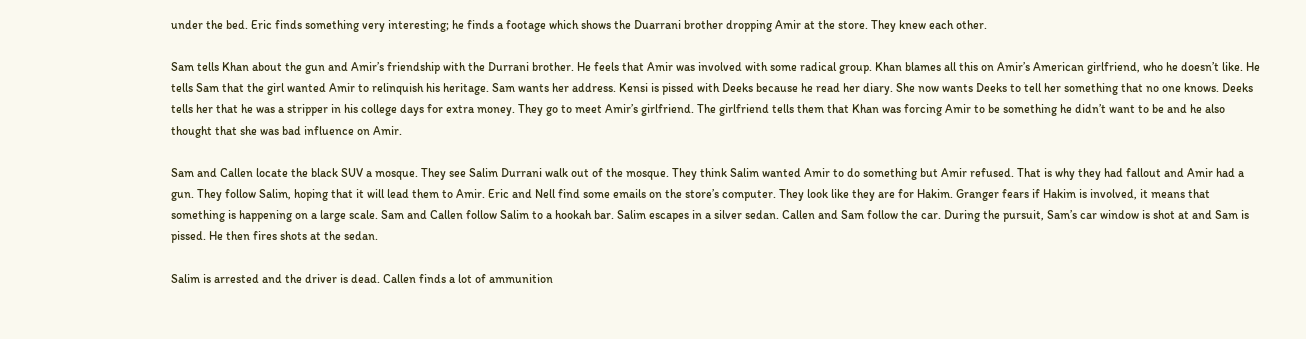under the bed. Eric finds something very interesting; he finds a footage which shows the Duarrani brother dropping Amir at the store. They knew each other.

Sam tells Khan about the gun and Amir’s friendship with the Durrani brother. He feels that Amir was involved with some radical group. Khan blames all this on Amir’s American girlfriend, who he doesn’t like. He tells Sam that the girl wanted Amir to relinquish his heritage. Sam wants her address. Kensi is pissed with Deeks because he read her diary. She now wants Deeks to tell her something that no one knows. Deeks tells her that he was a stripper in his college days for extra money. They go to meet Amir’s girlfriend. The girlfriend tells them that Khan was forcing Amir to be something he didn’t want to be and he also thought that she was bad influence on Amir.

Sam and Callen locate the black SUV a mosque. They see Salim Durrani walk out of the mosque. They think Salim wanted Amir to do something but Amir refused. That is why they had fallout and Amir had a gun. They follow Salim, hoping that it will lead them to Amir. Eric and Nell find some emails on the store’s computer. They look like they are for Hakim. Granger fears if Hakim is involved, it means that something is happening on a large scale. Sam and Callen follow Salim to a hookah bar. Salim escapes in a silver sedan. Callen and Sam follow the car. During the pursuit, Sam’s car window is shot at and Sam is pissed. He then fires shots at the sedan.

Salim is arrested and the driver is dead. Callen finds a lot of ammunition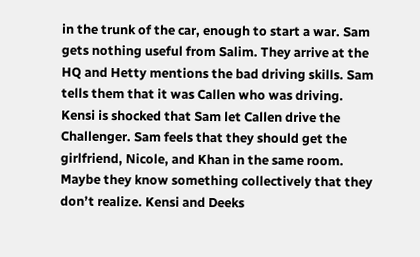in the trunk of the car, enough to start a war. Sam gets nothing useful from Salim. They arrive at the HQ and Hetty mentions the bad driving skills. Sam tells them that it was Callen who was driving. Kensi is shocked that Sam let Callen drive the Challenger. Sam feels that they should get the girlfriend, Nicole, and Khan in the same room. Maybe they know something collectively that they don’t realize. Kensi and Deeks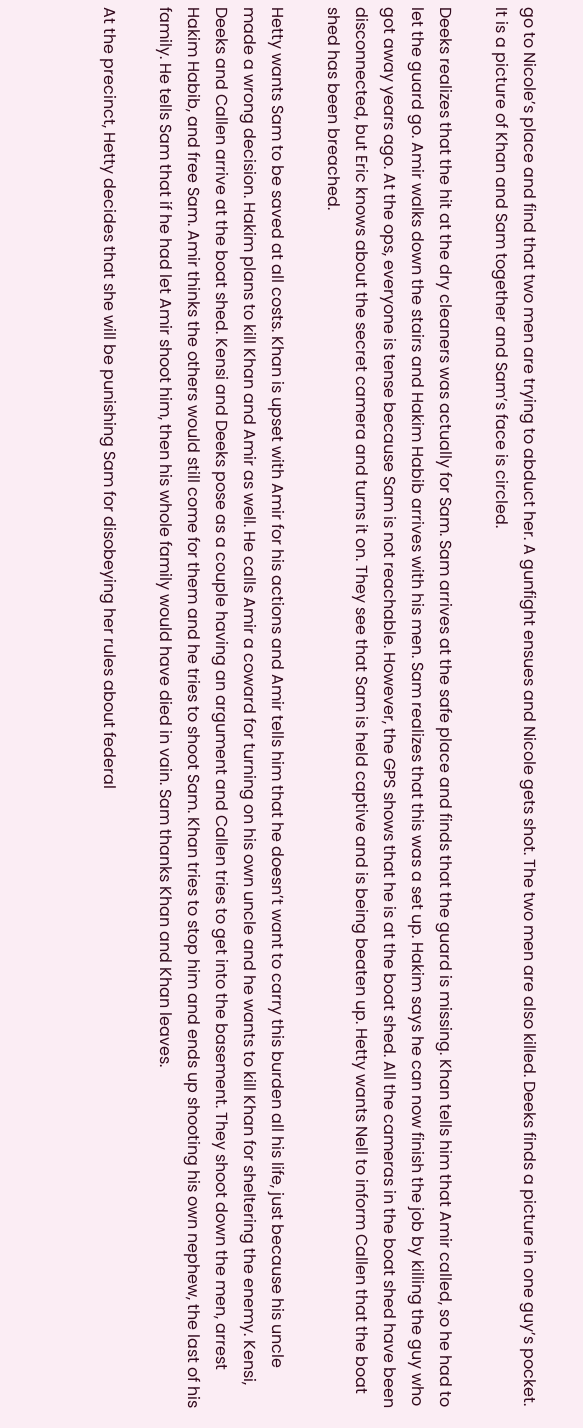go to Nicole’s place and find that two men are trying to abduct her. A gunfight ensues and Nicole gets shot. The two men are also killed. Deeks finds a picture in one guy’s pocket. It is a picture of Khan and Sam together and Sam’s face is circled.

Deeks realizes that the hit at the dry cleaners was actually for Sam. Sam arrives at the safe place and finds that the guard is missing. Khan tells him that Amir called, so he had to let the guard go. Amir walks down the stairs and Hakim Habib arrives with his men. Sam realizes that this was a set up. Hakim says he can now finish the job by killing the guy who got away years ago. At the ops, everyone is tense because Sam is not reachable. However, the GPS shows that he is at the boat shed. All the cameras in the boat shed have been disconnected, but Eric knows about the secret camera and turns it on. They see that Sam is held captive and is being beaten up. Hetty wants Nell to inform Callen that the boat shed has been breached.

Hetty wants Sam to be saved at all costs. Khan is upset with Amir for his actions and Amir tells him that he doesn’t want to carry this burden all his life, just because his uncle made a wrong decision. Hakim plans to kill Khan and Amir as well. He calls Amir a coward for turning on his own uncle and he wants to kill Khan for sheltering the enemy. Kensi, Deeks and Callen arrive at the boat shed. Kensi and Deeks pose as a couple having an argument and Callen tries to get into the basement. They shoot down the men, arrest Hakim Habib, and free Sam. Amir thinks the others would still come for them and he tries to shoot Sam. Khan tries to stop him and ends up shooting his own nephew, the last of his family. He tells Sam that if he had let Amir shoot him, then his whole family would have died in vain. Sam thanks Khan and Khan leaves.

At the precinct, Hetty decides that she will be punishing Sam for disobeying her rules about federal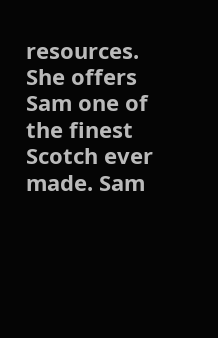resources. She offers Sam one of the finest Scotch ever made. Sam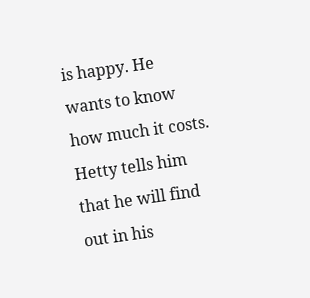is happy. He wants to know how much it costs. Hetty tells him that he will find out in his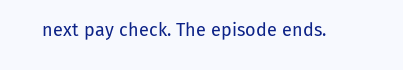next pay check. The episode ends.